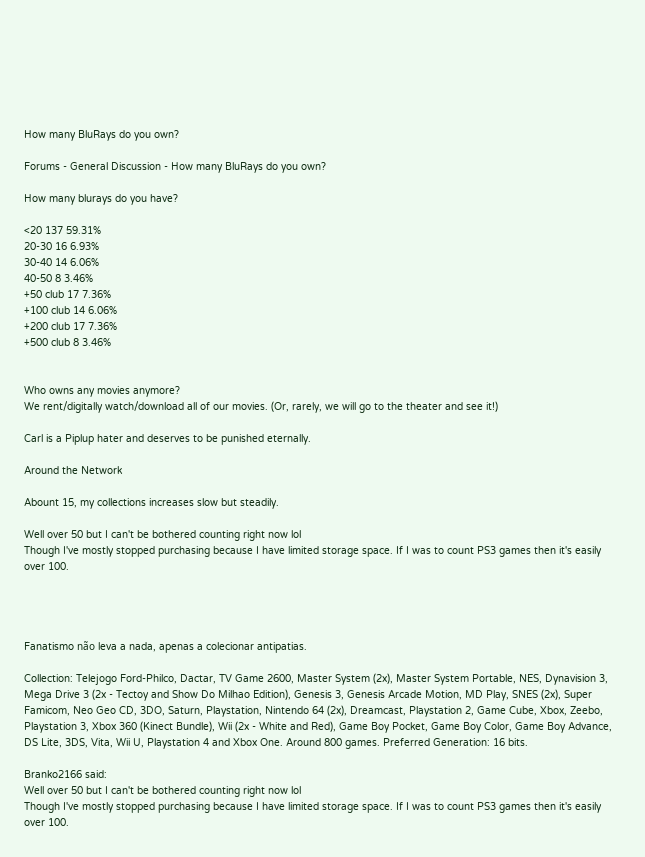How many BluRays do you own?

Forums - General Discussion - How many BluRays do you own?

How many blurays do you have?

<20 137 59.31%
20-30 16 6.93%
30-40 14 6.06%
40-50 8 3.46%
+50 club 17 7.36%
+100 club 14 6.06%
+200 club 17 7.36%
+500 club 8 3.46%


Who owns any movies anymore?
We rent/digitally watch/download all of our movies. (Or, rarely, we will go to the theater and see it!)

Carl is a Piplup hater and deserves to be punished eternally.

Around the Network

Abount 15, my collections increases slow but steadily.

Well over 50 but I can't be bothered counting right now lol
Though I've mostly stopped purchasing because I have limited storage space. If I was to count PS3 games then it's easily over 100.




Fanatismo não leva a nada, apenas a colecionar antipatias.

Collection: Telejogo Ford-Philco, Dactar, TV Game 2600, Master System (2x), Master System Portable, NES, Dynavision 3, Mega Drive 3 (2x - Tectoy and Show Do Milhao Edition), Genesis 3, Genesis Arcade Motion, MD Play, SNES (2x), Super Famicom, Neo Geo CD, 3DO, Saturn, Playstation, Nintendo 64 (2x), Dreamcast, Playstation 2, Game Cube, Xbox, Zeebo, Playstation 3, Xbox 360 (Kinect Bundle), Wii (2x - White and Red), Game Boy Pocket, Game Boy Color, Game Boy Advance, DS Lite, 3DS, Vita, Wii U, Playstation 4 and Xbox One. Around 800 games. Preferred Generation: 16 bits.

Branko2166 said:
Well over 50 but I can't be bothered counting right now lol
Though I've mostly stopped purchasing because I have limited storage space. If I was to count PS3 games then it's easily over 100.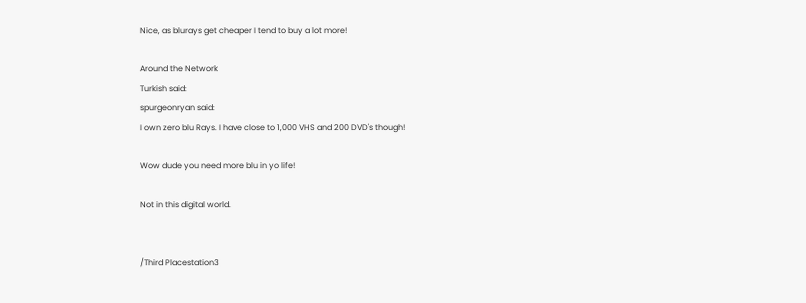Nice, as blurays get cheaper I tend to buy a lot more!

Around the Network
Turkish said:
spurgeonryan said:
I own zero blu Rays. I have close to 1,000 VHS and 200 DVD's though!

Wow dude you need more blu in yo life!

Not in this digital world.


/Third Placestation3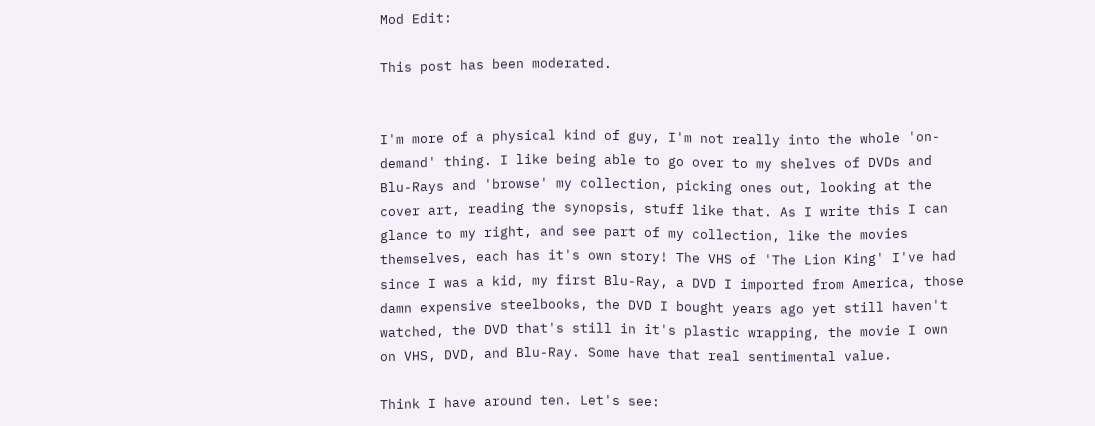Mod Edit:

This post has been moderated.


I'm more of a physical kind of guy, I'm not really into the whole 'on-demand' thing. I like being able to go over to my shelves of DVDs and Blu-Rays and 'browse' my collection, picking ones out, looking at the cover art, reading the synopsis, stuff like that. As I write this I can glance to my right, and see part of my collection, like the movies themselves, each has it's own story! The VHS of 'The Lion King' I've had since I was a kid, my first Blu-Ray, a DVD I imported from America, those damn expensive steelbooks, the DVD I bought years ago yet still haven't watched, the DVD that's still in it's plastic wrapping, the movie I own on VHS, DVD, and Blu-Ray. Some have that real sentimental value.

Think I have around ten. Let's see: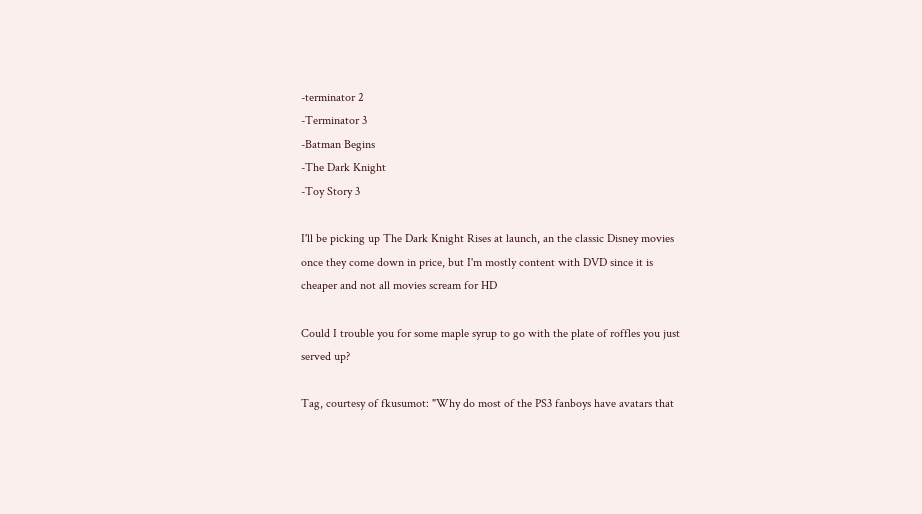-terminator 2
-Terminator 3
-Batman Begins
-The Dark Knight
-Toy Story 3

I'll be picking up The Dark Knight Rises at launch, an the classic Disney movies once they come down in price, but I'm mostly content with DVD since it is cheaper and not all movies scream for HD

Could I trouble you for some maple syrup to go with the plate of roffles you just served up?

Tag, courtesy of fkusumot: "Why do most of the PS3 fanboys have avatars that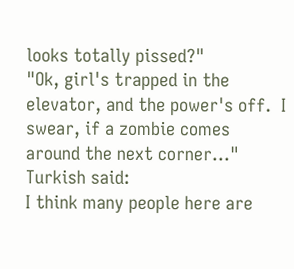looks totally pissed?"
"Ok, girl's trapped in the elevator, and the power's off.  I swear, if a zombie comes around the next corner..."
Turkish said:
I think many people here are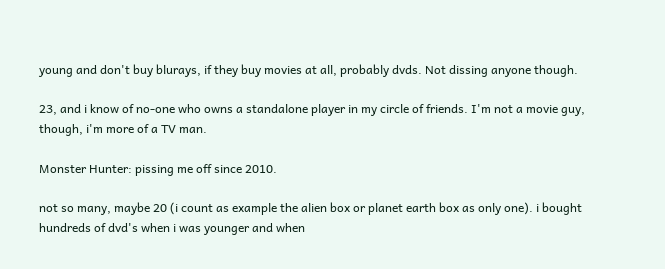young and don't buy blurays, if they buy movies at all, probably dvds. Not dissing anyone though.

23, and i know of no-one who owns a standalone player in my circle of friends. I'm not a movie guy, though, i'm more of a TV man.

Monster Hunter: pissing me off since 2010.

not so many, maybe 20 (i count as example the alien box or planet earth box as only one). i bought hundreds of dvd's when i was younger and when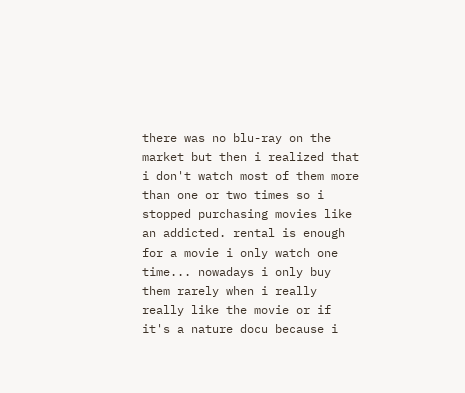there was no blu-ray on the market but then i realized that i don't watch most of them more than one or two times so i stopped purchasing movies like an addicted. rental is enough for a movie i only watch one time... nowadays i only buy them rarely when i really really like the movie or if it's a nature docu because i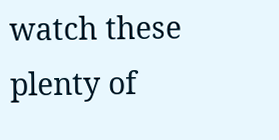watch these plenty of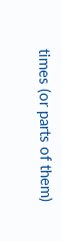times (or parts of them)